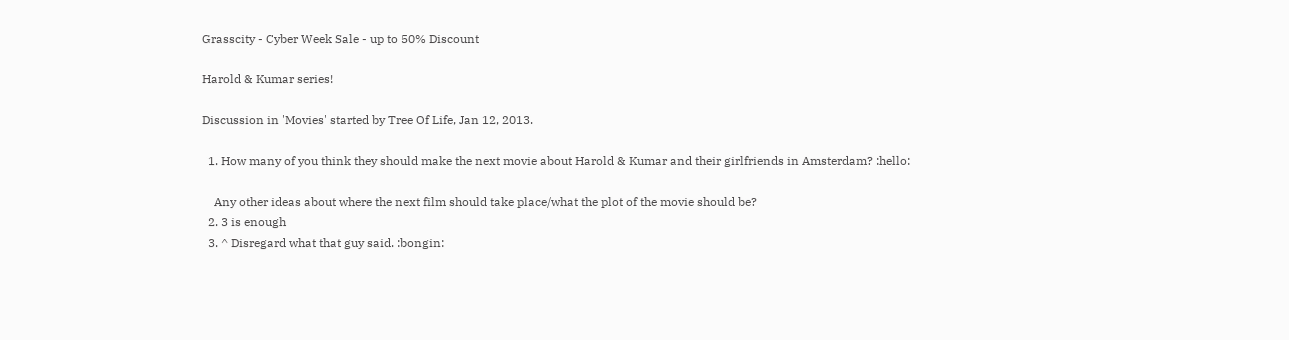Grasscity - Cyber Week Sale - up to 50% Discount

Harold & Kumar series!

Discussion in 'Movies' started by Tree Of Life, Jan 12, 2013.

  1. How many of you think they should make the next movie about Harold & Kumar and their girlfriends in Amsterdam? :hello:

    Any other ideas about where the next film should take place/what the plot of the movie should be?
  2. 3 is enough
  3. ^ Disregard what that guy said. :bongin: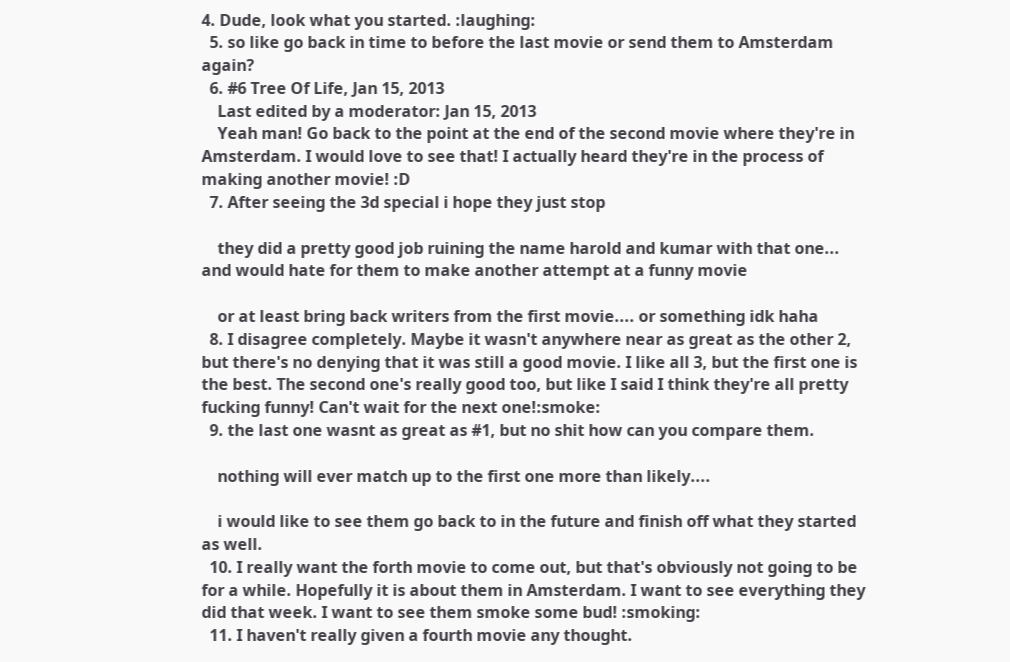4. Dude, look what you started. :laughing:
  5. so like go back in time to before the last movie or send them to Amsterdam again?
  6. #6 Tree Of Life, Jan 15, 2013
    Last edited by a moderator: Jan 15, 2013
    Yeah man! Go back to the point at the end of the second movie where they're in Amsterdam. I would love to see that! I actually heard they're in the process of making another movie! :D
  7. After seeing the 3d special i hope they just stop

    they did a pretty good job ruining the name harold and kumar with that one... and would hate for them to make another attempt at a funny movie

    or at least bring back writers from the first movie.... or something idk haha
  8. I disagree completely. Maybe it wasn't anywhere near as great as the other 2, but there's no denying that it was still a good movie. I like all 3, but the first one is the best. The second one's really good too, but like I said I think they're all pretty fucking funny! Can't wait for the next one!:smoke:
  9. the last one wasnt as great as #1, but no shit how can you compare them.

    nothing will ever match up to the first one more than likely....

    i would like to see them go back to in the future and finish off what they started as well.
  10. I really want the forth movie to come out, but that's obviously not going to be for a while. Hopefully it is about them in Amsterdam. I want to see everything they did that week. I want to see them smoke some bud! :smoking:
  11. I haven't really given a fourth movie any thought.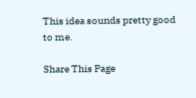This idea sounds pretty good to me.

Share This Page